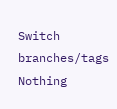Switch branches/tags
Nothing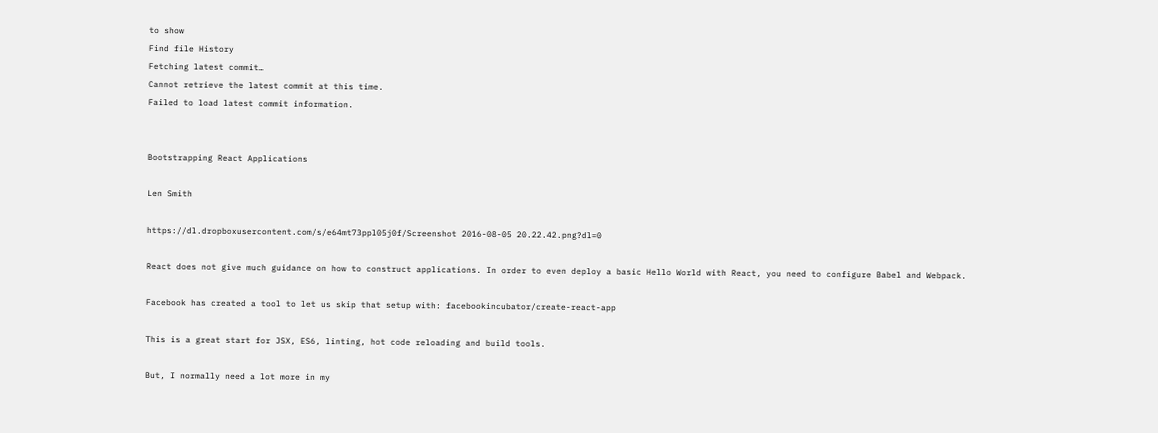to show
Find file History
Fetching latest commit…
Cannot retrieve the latest commit at this time.
Failed to load latest commit information.


Bootstrapping React Applications

Len Smith

https://dl.dropboxusercontent.com/s/e64mt73ppl05j0f/Screenshot 2016-08-05 20.22.42.png?dl=0

React does not give much guidance on how to construct applications. In order to even deploy a basic Hello World with React, you need to configure Babel and Webpack.

Facebook has created a tool to let us skip that setup with: facebookincubator/create-react-app

This is a great start for JSX, ES6, linting, hot code reloading and build tools.

But, I normally need a lot more in my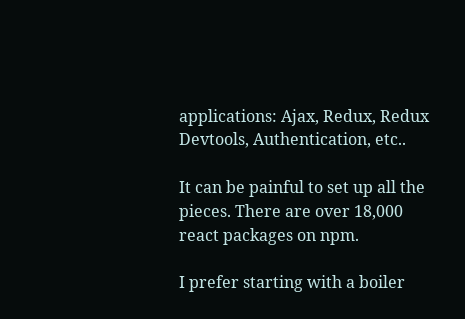applications: Ajax, Redux, Redux Devtools, Authentication, etc..

It can be painful to set up all the pieces. There are over 18,000 react packages on npm.

I prefer starting with a boiler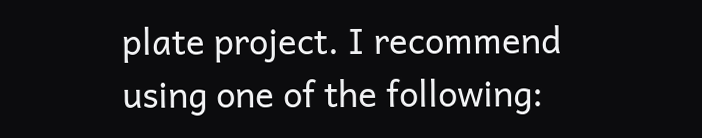plate project. I recommend using one of the following: